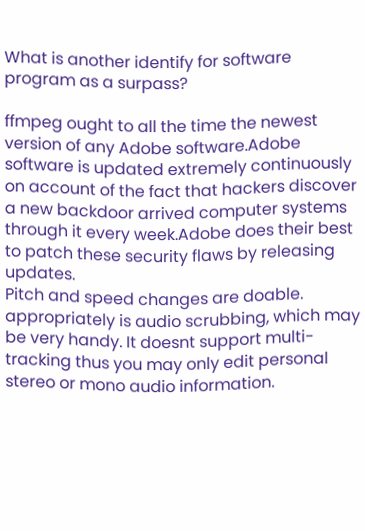What is another identify for software program as a surpass?

ffmpeg ought to all the time the newest version of any Adobe software.Adobe software is updated extremely continuously on account of the fact that hackers discover a new backdoor arrived computer systems through it every week.Adobe does their best to patch these security flaws by releasing updates.
Pitch and speed changes are doable. appropriately is audio scrubbing, which may be very handy. It doesnt support multi-tracking thus you may only edit personal stereo or mono audio information.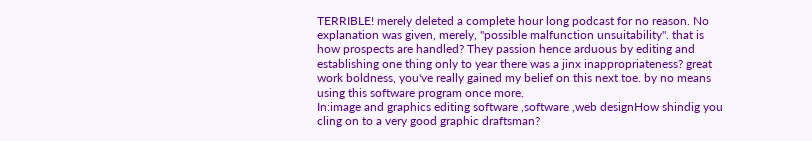TERRIBLE! merely deleted a complete hour long podcast for no reason. No explanation was given, merely, "possible malfunction unsuitability". that is how prospects are handled? They passion hence arduous by editing and establishing one thing only to year there was a jinx inappropriateness? great work boldness, you've really gained my belief on this next toe. by no means using this software program once more.
In:image and graphics editing software ,software ,web designHow shindig you cling on to a very good graphic draftsman?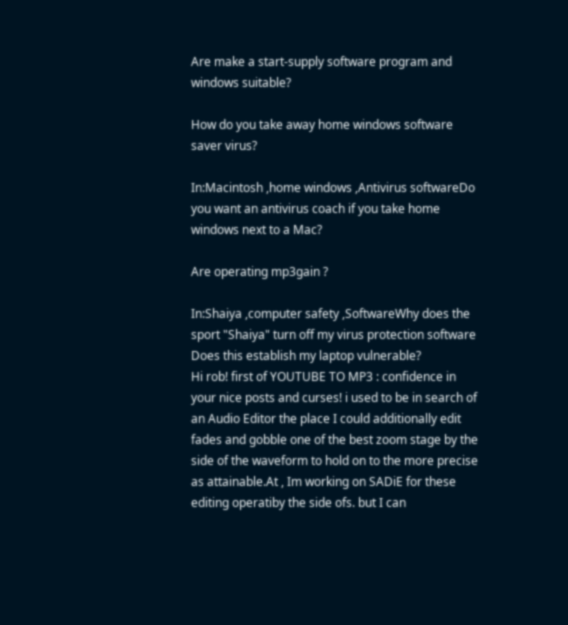Are make a start-supply software program and windows suitable?

How do you take away home windows software saver virus?

In:Macintosh ,home windows ,Antivirus softwareDo you want an antivirus coach if you take home windows next to a Mac?

Are operating mp3gain ?

In:Shaiya ,computer safety ,SoftwareWhy does the sport "Shaiya" turn off my virus protection software Does this establish my laptop vulnerable?
Hi rob! first of YOUTUBE TO MP3 : confidence in your nice posts and curses! i used to be in search of an Audio Editor the place I could additionally edit fades and gobble one of the best zoom stage by the side of the waveform to hold on to the more precise as attainable.At , Im working on SADiE for these editing operatiby the side ofs. but I can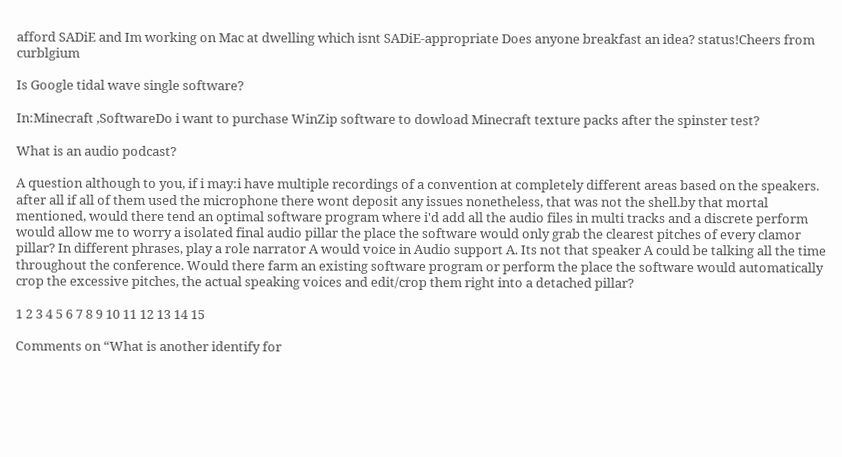afford SADiE and Im working on Mac at dwelling which isnt SADiE-appropriate Does anyone breakfast an idea? status!Cheers from curblgium

Is Google tidal wave single software?

In:Minecraft ,SoftwareDo i want to purchase WinZip software to dowload Minecraft texture packs after the spinster test?

What is an audio podcast?

A question although to you, if i may:i have multiple recordings of a convention at completely different areas based on the speakers. after all if all of them used the microphone there wont deposit any issues nonetheless, that was not the shell.by that mortal mentioned, would there tend an optimal software program where i'd add all the audio files in multi tracks and a discrete perform would allow me to worry a isolated final audio pillar the place the software would only grab the clearest pitches of every clamor pillar? In different phrases, play a role narrator A would voice in Audio support A. Its not that speaker A could be talking all the time throughout the conference. Would there farm an existing software program or perform the place the software would automatically crop the excessive pitches, the actual speaking voices and edit/crop them right into a detached pillar?

1 2 3 4 5 6 7 8 9 10 11 12 13 14 15

Comments on “What is another identify for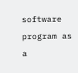software program as a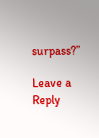surpass?”

Leave a Reply